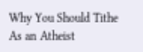Why You Should Tithe As an Atheist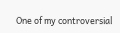One of my controversial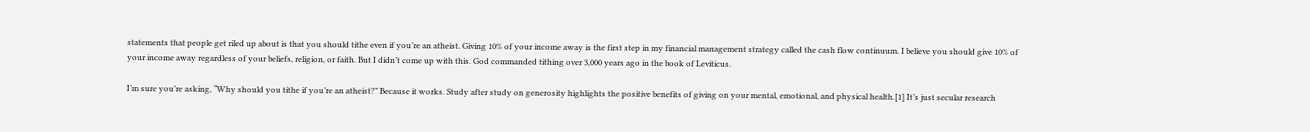statements that people get riled up about is that you should tithe even if you’re an atheist. Giving 10% of your income away is the first step in my financial management strategy called the cash flow continuum. I believe you should give 10% of your income away regardless of your beliefs, religion, or faith. But I didn’t come up with this. God commanded tithing over 3,000 years ago in the book of Leviticus.

I’m sure you’re asking, “Why should you tithe if you’re an atheist?” Because it works. Study after study on generosity highlights the positive benefits of giving on your mental, emotional, and physical health.[1] It’s just secular research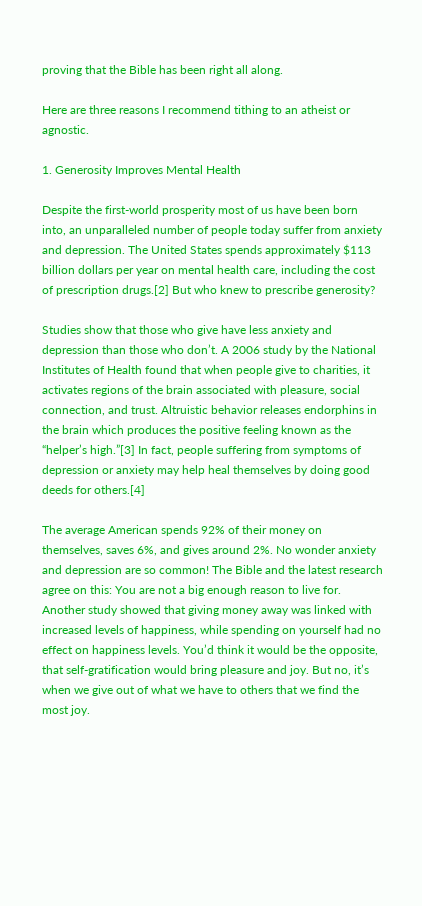proving that the Bible has been right all along.

Here are three reasons I recommend tithing to an atheist or agnostic.

1. Generosity Improves Mental Health

Despite the first-world prosperity most of us have been born into, an unparalleled number of people today suffer from anxiety and depression. The United States spends approximately $113 billion dollars per year on mental health care, including the cost of prescription drugs.[2] But who knew to prescribe generosity?

Studies show that those who give have less anxiety and depression than those who don’t. A 2006 study by the National Institutes of Health found that when people give to charities, it activates regions of the brain associated with pleasure, social connection, and trust. Altruistic behavior releases endorphins in the brain which produces the positive feeling known as the “helper’s high.”[3] In fact, people suffering from symptoms of depression or anxiety may help heal themselves by doing good deeds for others.[4]

The average American spends 92% of their money on themselves, saves 6%, and gives around 2%. No wonder anxiety and depression are so common! The Bible and the latest research agree on this: You are not a big enough reason to live for. Another study showed that giving money away was linked with increased levels of happiness, while spending on yourself had no effect on happiness levels. You’d think it would be the opposite, that self-gratification would bring pleasure and joy. But no, it’s when we give out of what we have to others that we find the most joy.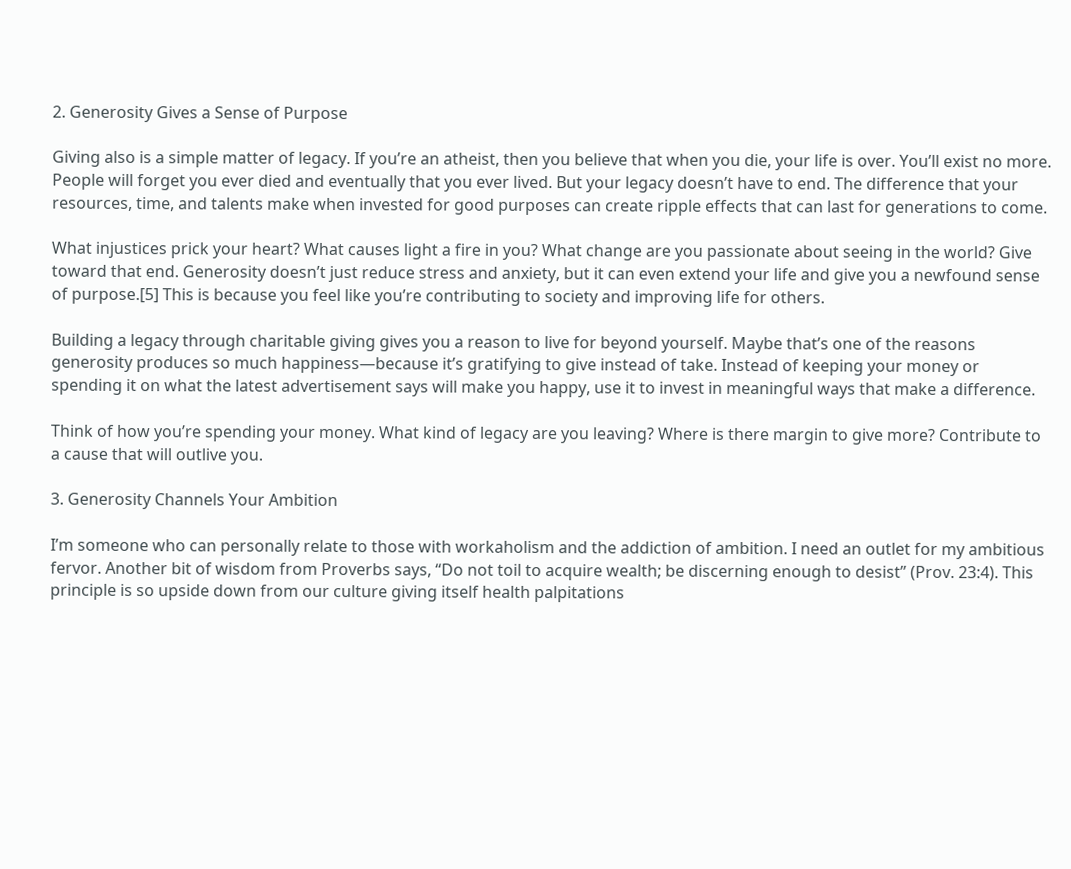2. Generosity Gives a Sense of Purpose

Giving also is a simple matter of legacy. If you’re an atheist, then you believe that when you die, your life is over. You’ll exist no more. People will forget you ever died and eventually that you ever lived. But your legacy doesn’t have to end. The difference that your resources, time, and talents make when invested for good purposes can create ripple effects that can last for generations to come.

What injustices prick your heart? What causes light a fire in you? What change are you passionate about seeing in the world? Give toward that end. Generosity doesn’t just reduce stress and anxiety, but it can even extend your life and give you a newfound sense of purpose.[5] This is because you feel like you’re contributing to society and improving life for others.

Building a legacy through charitable giving gives you a reason to live for beyond yourself. Maybe that’s one of the reasons generosity produces so much happiness—because it’s gratifying to give instead of take. Instead of keeping your money or spending it on what the latest advertisement says will make you happy, use it to invest in meaningful ways that make a difference.

Think of how you’re spending your money. What kind of legacy are you leaving? Where is there margin to give more? Contribute to a cause that will outlive you.

3. Generosity Channels Your Ambition

I’m someone who can personally relate to those with workaholism and the addiction of ambition. I need an outlet for my ambitious fervor. Another bit of wisdom from Proverbs says, “Do not toil to acquire wealth; be discerning enough to desist” (Prov. 23:4). This principle is so upside down from our culture giving itself health palpitations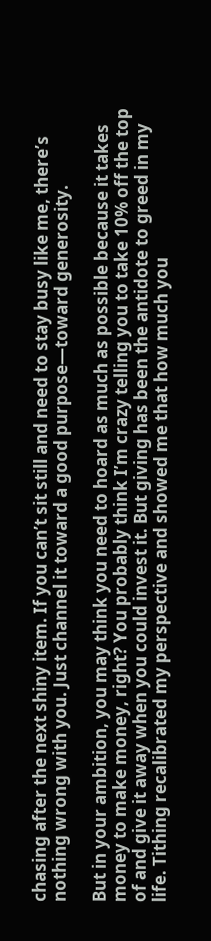chasing after the next shiny item. If you can’t sit still and need to stay busy like me, there’s nothing wrong with you. Just channel it toward a good purpose—toward generosity.

But in your ambition, you may think you need to hoard as much as possible because it takes money to make money, right? You probably think I’m crazy telling you to take 10% off the top of and give it away when you could invest it. But giving has been the antidote to greed in my life. Tithing recalibrated my perspective and showed me that how much you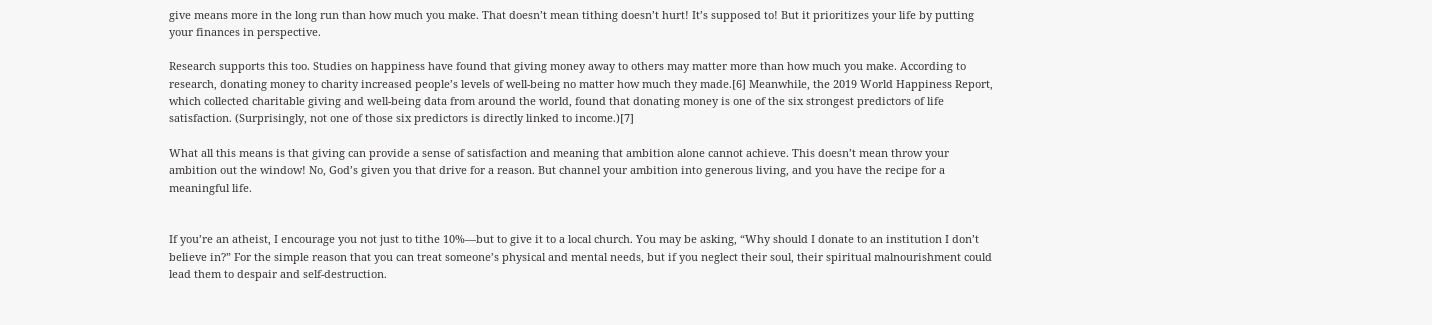give means more in the long run than how much you make. That doesn’t mean tithing doesn’t hurt! It’s supposed to! But it prioritizes your life by putting your finances in perspective.

Research supports this too. Studies on happiness have found that giving money away to others may matter more than how much you make. According to research, donating money to charity increased people’s levels of well-being no matter how much they made.[6] Meanwhile, the 2019 World Happiness Report, which collected charitable giving and well-being data from around the world, found that donating money is one of the six strongest predictors of life satisfaction. (Surprisingly, not one of those six predictors is directly linked to income.)[7]

What all this means is that giving can provide a sense of satisfaction and meaning that ambition alone cannot achieve. This doesn’t mean throw your ambition out the window! No, God’s given you that drive for a reason. But channel your ambition into generous living, and you have the recipe for a meaningful life.


If you’re an atheist, I encourage you not just to tithe 10%—but to give it to a local church. You may be asking, “Why should I donate to an institution I don’t believe in?” For the simple reason that you can treat someone’s physical and mental needs, but if you neglect their soul, their spiritual malnourishment could lead them to despair and self-destruction.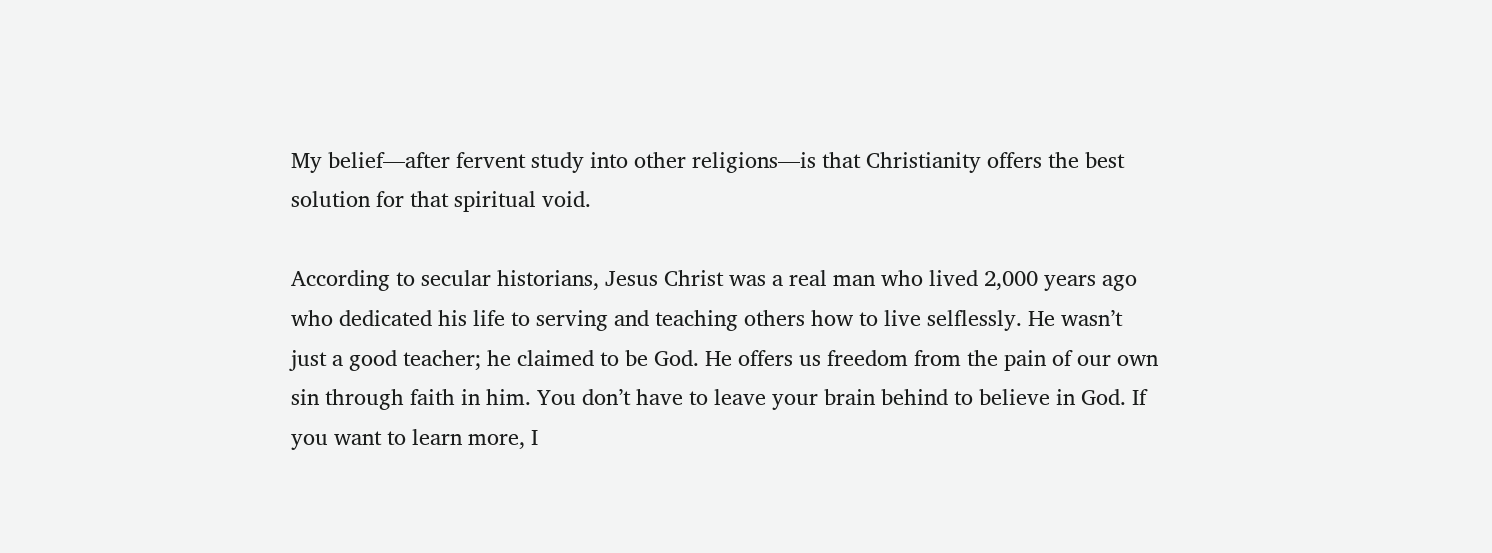My belief—after fervent study into other religions—is that Christianity offers the best solution for that spiritual void.

According to secular historians, Jesus Christ was a real man who lived 2,000 years ago who dedicated his life to serving and teaching others how to live selflessly. He wasn’t just a good teacher; he claimed to be God. He offers us freedom from the pain of our own sin through faith in him. You don’t have to leave your brain behind to believe in God. If you want to learn more, I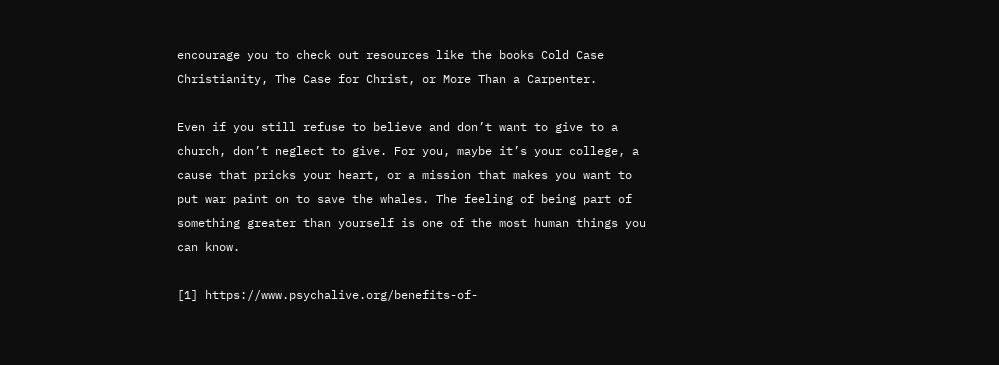encourage you to check out resources like the books Cold Case Christianity, The Case for Christ, or More Than a Carpenter.

Even if you still refuse to believe and don’t want to give to a church, don’t neglect to give. For you, maybe it’s your college, a cause that pricks your heart, or a mission that makes you want to put war paint on to save the whales. The feeling of being part of something greater than yourself is one of the most human things you can know.

[1] https://www.psychalive.org/benefits-of-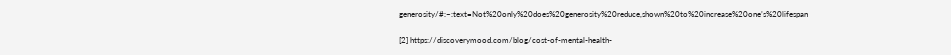generosity/#:~:text=Not%20only%20does%20generosity%20reduce,shown%20to%20increase%20one’s%20lifespan

[2] https://discoverymood.com/blog/cost-of-mental-health-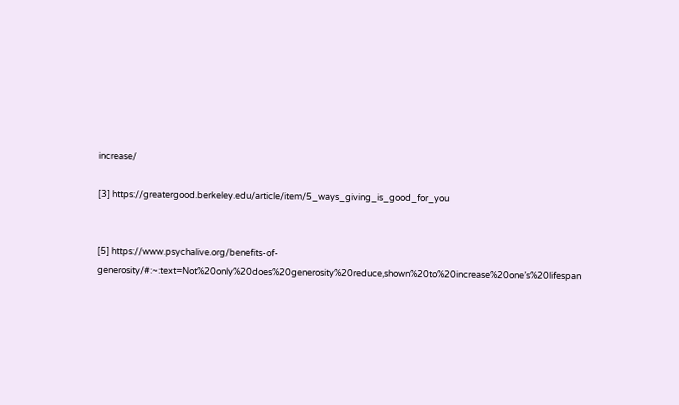increase/

[3] https://greatergood.berkeley.edu/article/item/5_ways_giving_is_good_for_you


[5] https://www.psychalive.org/benefits-of-generosity/#:~:text=Not%20only%20does%20generosity%20reduce,shown%20to%20increase%20one’s%20lifespan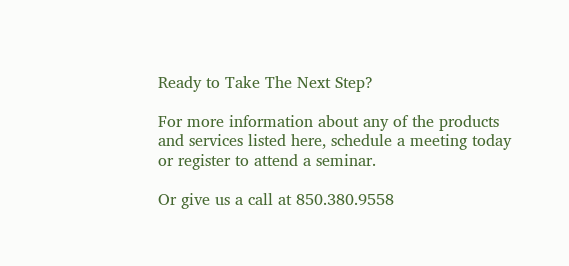Ready to Take The Next Step?

For more information about any of the products and services listed here, schedule a meeting today or register to attend a seminar.

Or give us a call at 850.380.9558